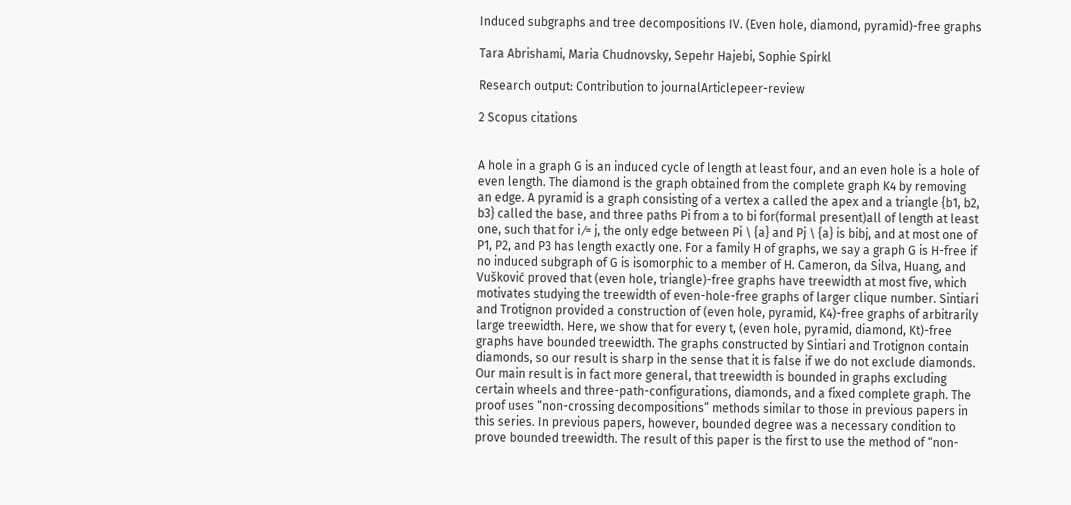Induced subgraphs and tree decompositions IV. (Even hole, diamond, pyramid)-free graphs

Tara Abrishami, Maria Chudnovsky, Sepehr Hajebi, Sophie Spirkl

Research output: Contribution to journalArticlepeer-review

2 Scopus citations


A hole in a graph G is an induced cycle of length at least four, and an even hole is a hole of even length. The diamond is the graph obtained from the complete graph K4 by removing an edge. A pyramid is a graph consisting of a vertex a called the apex and a triangle {b1, b2, b3} called the base, and three paths Pi from a to bi for(formal present)all of length at least one, such that for i ∕= j, the only edge between Pi \ {a} and Pj \ {a} is bibj, and at most one of P1, P2, and P3 has length exactly one. For a family H of graphs, we say a graph G is H-free if no induced subgraph of G is isomorphic to a member of H. Cameron, da Silva, Huang, and Vušković proved that (even hole, triangle)-free graphs have treewidth at most five, which motivates studying the treewidth of even-hole-free graphs of larger clique number. Sintiari and Trotignon provided a construction of (even hole, pyramid, K4)-free graphs of arbitrarily large treewidth. Here, we show that for every t, (even hole, pyramid, diamond, Kt)-free graphs have bounded treewidth. The graphs constructed by Sintiari and Trotignon contain diamonds, so our result is sharp in the sense that it is false if we do not exclude diamonds. Our main result is in fact more general, that treewidth is bounded in graphs excluding certain wheels and three-path-configurations, diamonds, and a fixed complete graph. The proof uses “non-crossing decompositions” methods similar to those in previous papers in this series. In previous papers, however, bounded degree was a necessary condition to prove bounded treewidth. The result of this paper is the first to use the method of “non-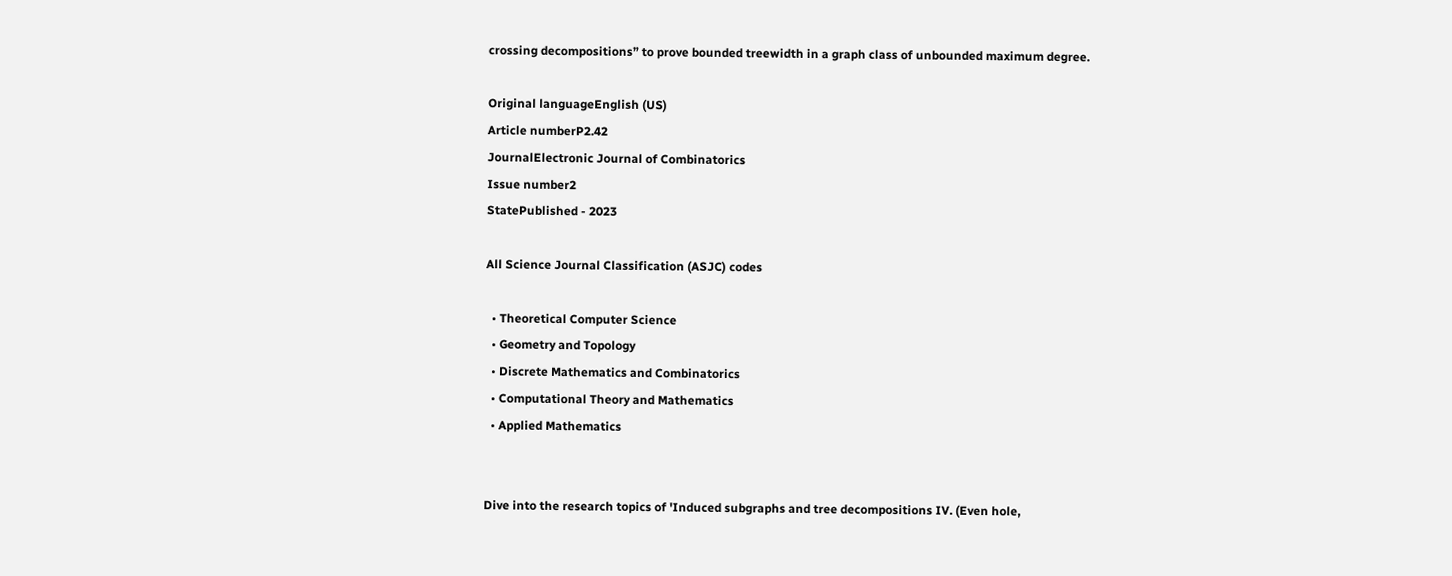crossing decompositions” to prove bounded treewidth in a graph class of unbounded maximum degree.

Original languageEnglish (US)
Article numberP2.42
JournalElectronic Journal of Combinatorics
Issue number2
StatePublished - 2023

All Science Journal Classification (ASJC) codes

  • Theoretical Computer Science
  • Geometry and Topology
  • Discrete Mathematics and Combinatorics
  • Computational Theory and Mathematics
  • Applied Mathematics


Dive into the research topics of 'Induced subgraphs and tree decompositions IV. (Even hole,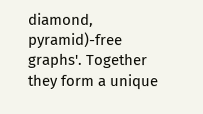diamond, pyramid)-free graphs'. Together they form a unique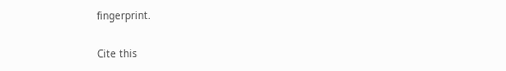fingerprint.

Cite this